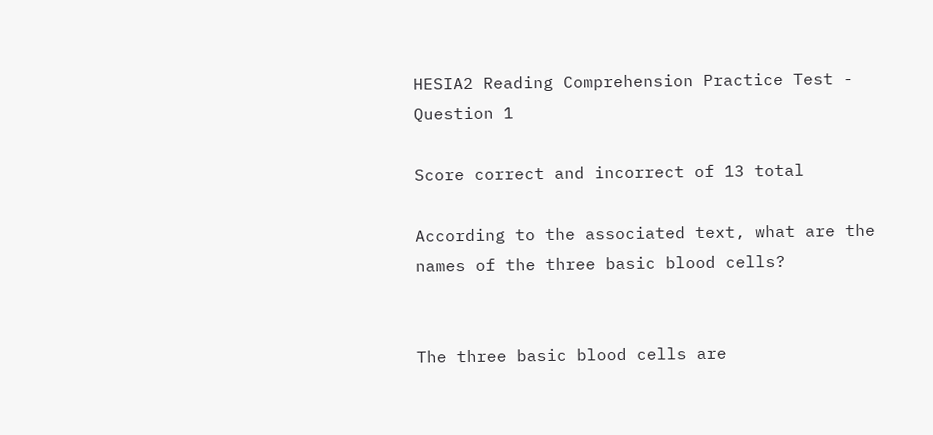HESIA2 Reading Comprehension Practice Test - Question 1

Score correct and incorrect of 13 total

According to the associated text, what are the names of the three basic blood cells?


The three basic blood cells are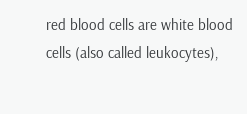red blood cells are white blood cells (also called leukocytes),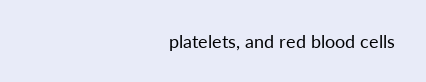platelets, and red blood cells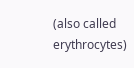(also called erythrocytes)